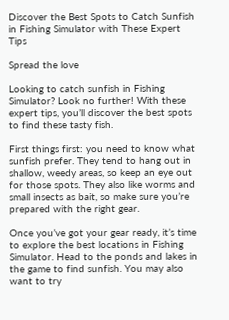Discover the Best Spots to Catch Sunfish in Fishing Simulator with These Expert Tips

Spread the love

Looking to catch sunfish in Fishing Simulator? Look no further! With these expert tips, you’ll discover the best spots to find these tasty fish.

First things first: you need to know what sunfish prefer. They tend to hang out in shallow, weedy areas, so keep an eye out for those spots. They also like worms and small insects as bait, so make sure you’re prepared with the right gear.

Once you’ve got your gear ready, it’s time to explore the best locations in Fishing Simulator. Head to the ponds and lakes in the game to find sunfish. You may also want to try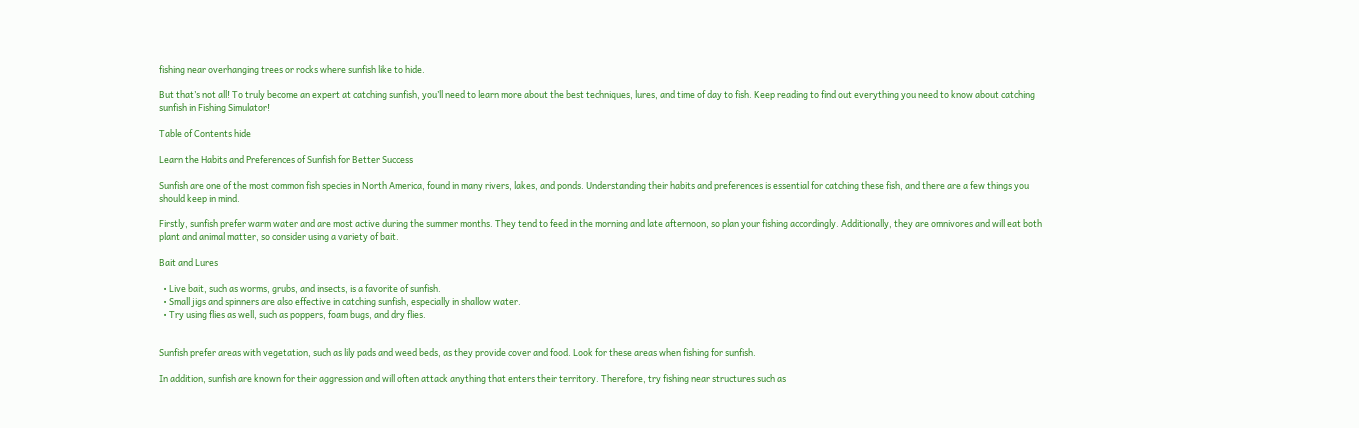fishing near overhanging trees or rocks where sunfish like to hide.

But that’s not all! To truly become an expert at catching sunfish, you’ll need to learn more about the best techniques, lures, and time of day to fish. Keep reading to find out everything you need to know about catching sunfish in Fishing Simulator!

Table of Contents hide

Learn the Habits and Preferences of Sunfish for Better Success

Sunfish are one of the most common fish species in North America, found in many rivers, lakes, and ponds. Understanding their habits and preferences is essential for catching these fish, and there are a few things you should keep in mind.

Firstly, sunfish prefer warm water and are most active during the summer months. They tend to feed in the morning and late afternoon, so plan your fishing accordingly. Additionally, they are omnivores and will eat both plant and animal matter, so consider using a variety of bait.

Bait and Lures

  • Live bait, such as worms, grubs, and insects, is a favorite of sunfish.
  • Small jigs and spinners are also effective in catching sunfish, especially in shallow water.
  • Try using flies as well, such as poppers, foam bugs, and dry flies.


Sunfish prefer areas with vegetation, such as lily pads and weed beds, as they provide cover and food. Look for these areas when fishing for sunfish.

In addition, sunfish are known for their aggression and will often attack anything that enters their territory. Therefore, try fishing near structures such as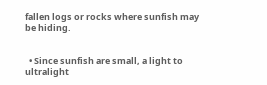fallen logs or rocks where sunfish may be hiding.


  • Since sunfish are small, a light to ultralight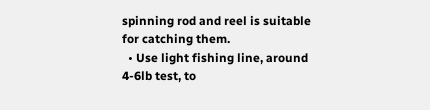spinning rod and reel is suitable for catching them.
  • Use light fishing line, around 4-6lb test, to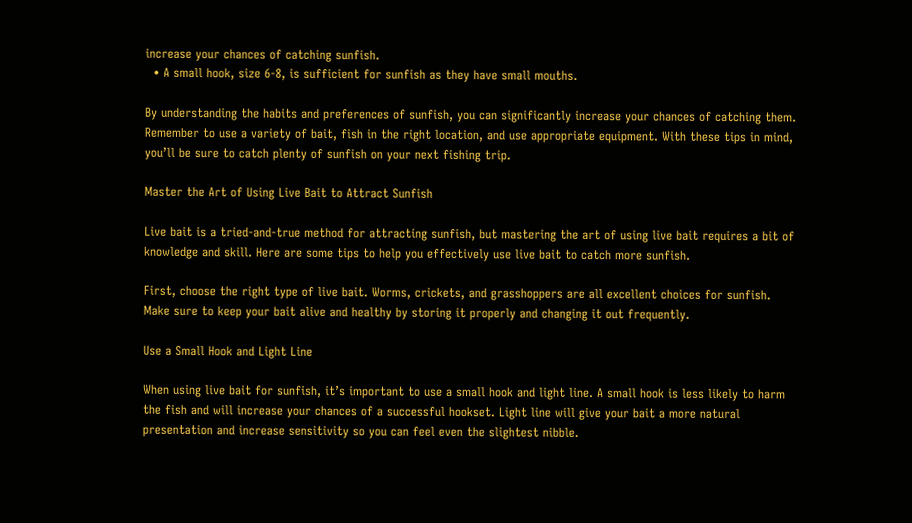increase your chances of catching sunfish.
  • A small hook, size 6-8, is sufficient for sunfish as they have small mouths.

By understanding the habits and preferences of sunfish, you can significantly increase your chances of catching them. Remember to use a variety of bait, fish in the right location, and use appropriate equipment. With these tips in mind, you’ll be sure to catch plenty of sunfish on your next fishing trip.

Master the Art of Using Live Bait to Attract Sunfish

Live bait is a tried-and-true method for attracting sunfish, but mastering the art of using live bait requires a bit of knowledge and skill. Here are some tips to help you effectively use live bait to catch more sunfish.

First, choose the right type of live bait. Worms, crickets, and grasshoppers are all excellent choices for sunfish. Make sure to keep your bait alive and healthy by storing it properly and changing it out frequently.

Use a Small Hook and Light Line

When using live bait for sunfish, it’s important to use a small hook and light line. A small hook is less likely to harm the fish and will increase your chances of a successful hookset. Light line will give your bait a more natural presentation and increase sensitivity so you can feel even the slightest nibble.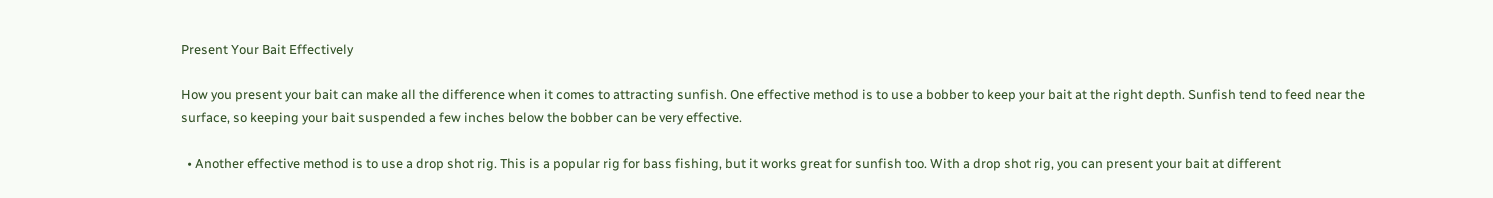Present Your Bait Effectively

How you present your bait can make all the difference when it comes to attracting sunfish. One effective method is to use a bobber to keep your bait at the right depth. Sunfish tend to feed near the surface, so keeping your bait suspended a few inches below the bobber can be very effective.

  • Another effective method is to use a drop shot rig. This is a popular rig for bass fishing, but it works great for sunfish too. With a drop shot rig, you can present your bait at different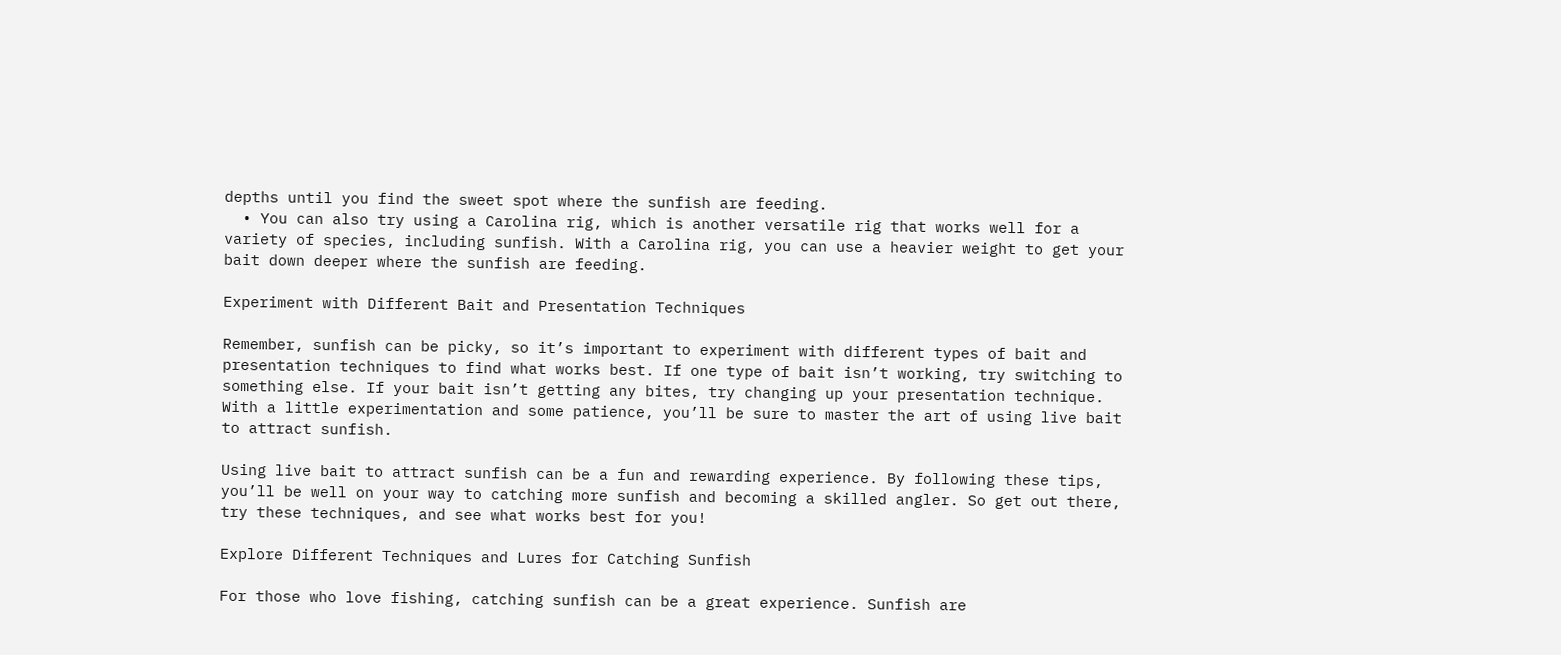depths until you find the sweet spot where the sunfish are feeding.
  • You can also try using a Carolina rig, which is another versatile rig that works well for a variety of species, including sunfish. With a Carolina rig, you can use a heavier weight to get your bait down deeper where the sunfish are feeding.

Experiment with Different Bait and Presentation Techniques

Remember, sunfish can be picky, so it’s important to experiment with different types of bait and presentation techniques to find what works best. If one type of bait isn’t working, try switching to something else. If your bait isn’t getting any bites, try changing up your presentation technique. With a little experimentation and some patience, you’ll be sure to master the art of using live bait to attract sunfish.

Using live bait to attract sunfish can be a fun and rewarding experience. By following these tips, you’ll be well on your way to catching more sunfish and becoming a skilled angler. So get out there, try these techniques, and see what works best for you!

Explore Different Techniques and Lures for Catching Sunfish

For those who love fishing, catching sunfish can be a great experience. Sunfish are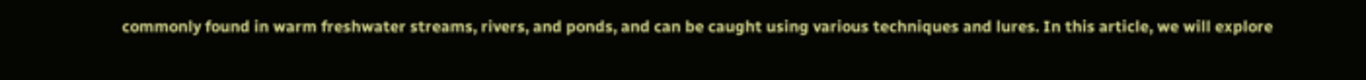commonly found in warm freshwater streams, rivers, and ponds, and can be caught using various techniques and lures. In this article, we will explore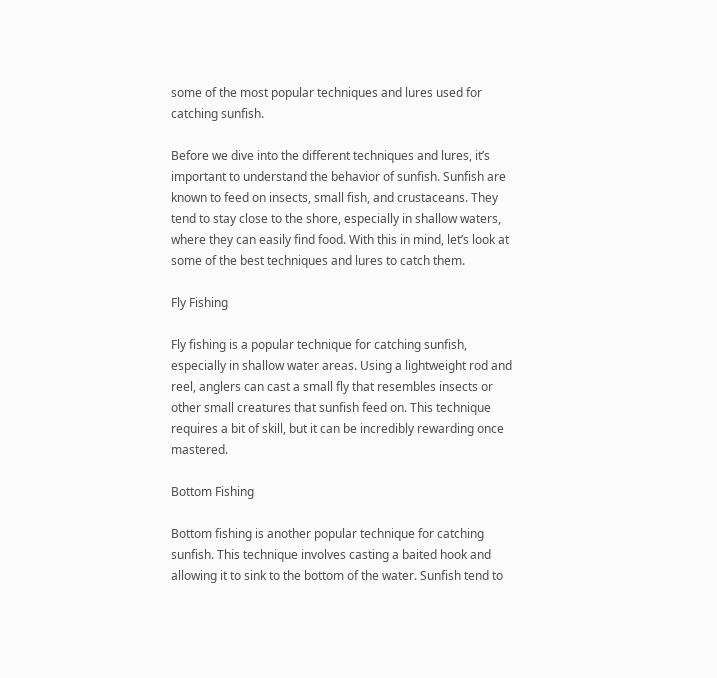some of the most popular techniques and lures used for catching sunfish.

Before we dive into the different techniques and lures, it’s important to understand the behavior of sunfish. Sunfish are known to feed on insects, small fish, and crustaceans. They tend to stay close to the shore, especially in shallow waters, where they can easily find food. With this in mind, let’s look at some of the best techniques and lures to catch them.

Fly Fishing

Fly fishing is a popular technique for catching sunfish, especially in shallow water areas. Using a lightweight rod and reel, anglers can cast a small fly that resembles insects or other small creatures that sunfish feed on. This technique requires a bit of skill, but it can be incredibly rewarding once mastered.

Bottom Fishing

Bottom fishing is another popular technique for catching sunfish. This technique involves casting a baited hook and allowing it to sink to the bottom of the water. Sunfish tend to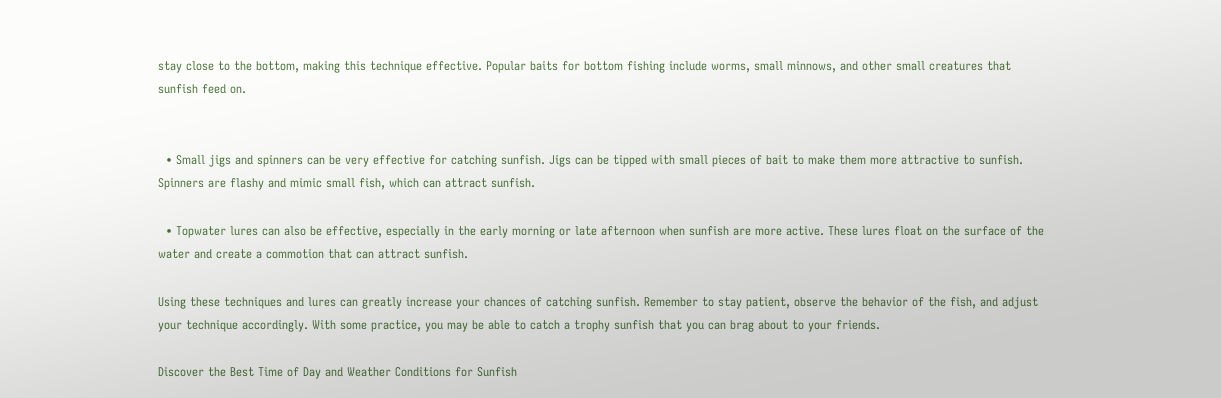stay close to the bottom, making this technique effective. Popular baits for bottom fishing include worms, small minnows, and other small creatures that sunfish feed on.


  • Small jigs and spinners can be very effective for catching sunfish. Jigs can be tipped with small pieces of bait to make them more attractive to sunfish. Spinners are flashy and mimic small fish, which can attract sunfish.

  • Topwater lures can also be effective, especially in the early morning or late afternoon when sunfish are more active. These lures float on the surface of the water and create a commotion that can attract sunfish.

Using these techniques and lures can greatly increase your chances of catching sunfish. Remember to stay patient, observe the behavior of the fish, and adjust your technique accordingly. With some practice, you may be able to catch a trophy sunfish that you can brag about to your friends.

Discover the Best Time of Day and Weather Conditions for Sunfish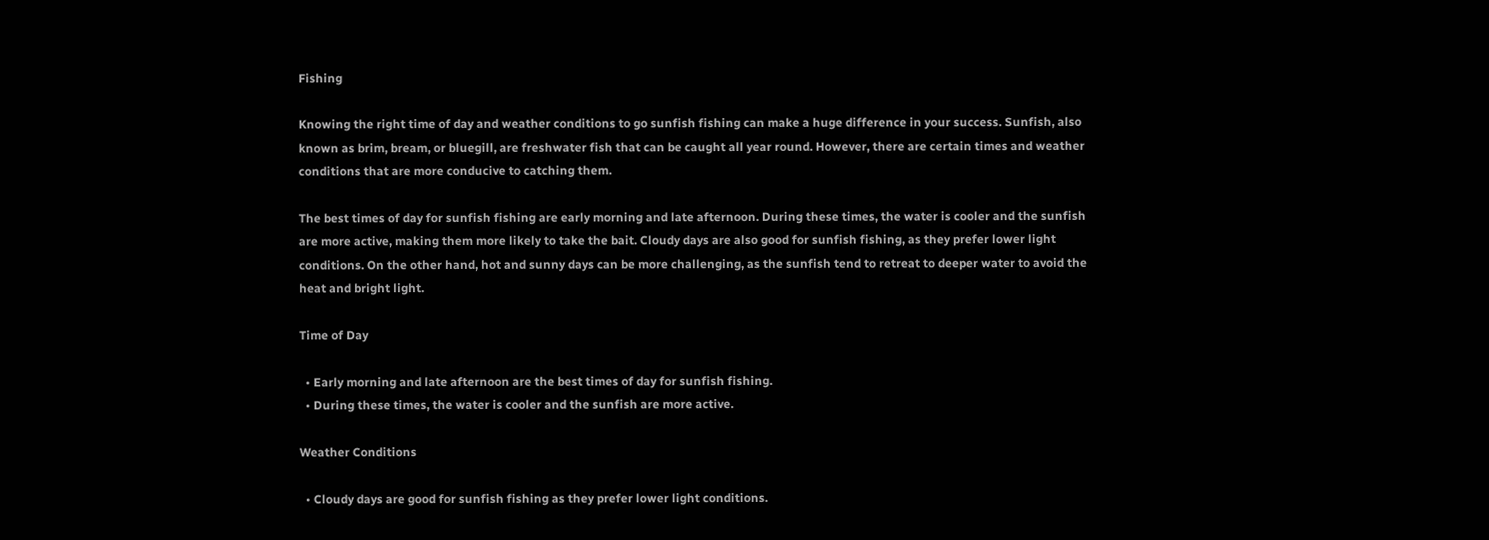Fishing

Knowing the right time of day and weather conditions to go sunfish fishing can make a huge difference in your success. Sunfish, also known as brim, bream, or bluegill, are freshwater fish that can be caught all year round. However, there are certain times and weather conditions that are more conducive to catching them.

The best times of day for sunfish fishing are early morning and late afternoon. During these times, the water is cooler and the sunfish are more active, making them more likely to take the bait. Cloudy days are also good for sunfish fishing, as they prefer lower light conditions. On the other hand, hot and sunny days can be more challenging, as the sunfish tend to retreat to deeper water to avoid the heat and bright light.

Time of Day

  • Early morning and late afternoon are the best times of day for sunfish fishing.
  • During these times, the water is cooler and the sunfish are more active.

Weather Conditions

  • Cloudy days are good for sunfish fishing as they prefer lower light conditions.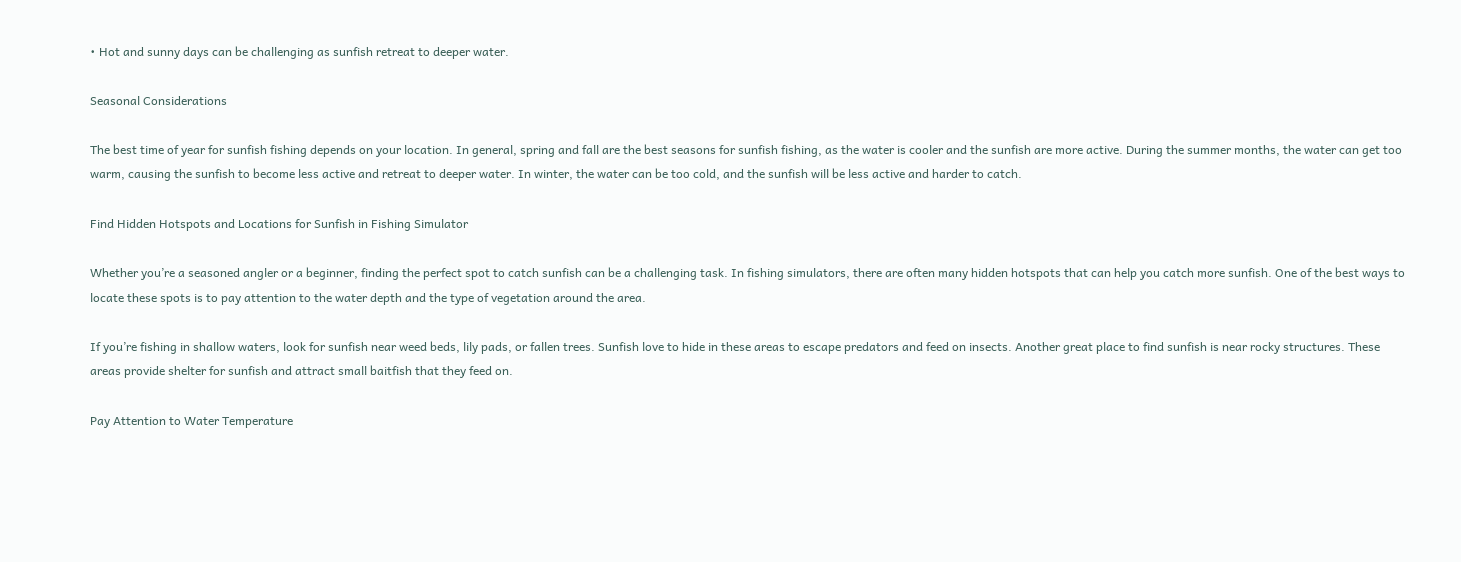• Hot and sunny days can be challenging as sunfish retreat to deeper water.

Seasonal Considerations

The best time of year for sunfish fishing depends on your location. In general, spring and fall are the best seasons for sunfish fishing, as the water is cooler and the sunfish are more active. During the summer months, the water can get too warm, causing the sunfish to become less active and retreat to deeper water. In winter, the water can be too cold, and the sunfish will be less active and harder to catch.

Find Hidden Hotspots and Locations for Sunfish in Fishing Simulator

Whether you’re a seasoned angler or a beginner, finding the perfect spot to catch sunfish can be a challenging task. In fishing simulators, there are often many hidden hotspots that can help you catch more sunfish. One of the best ways to locate these spots is to pay attention to the water depth and the type of vegetation around the area.

If you’re fishing in shallow waters, look for sunfish near weed beds, lily pads, or fallen trees. Sunfish love to hide in these areas to escape predators and feed on insects. Another great place to find sunfish is near rocky structures. These areas provide shelter for sunfish and attract small baitfish that they feed on.

Pay Attention to Water Temperature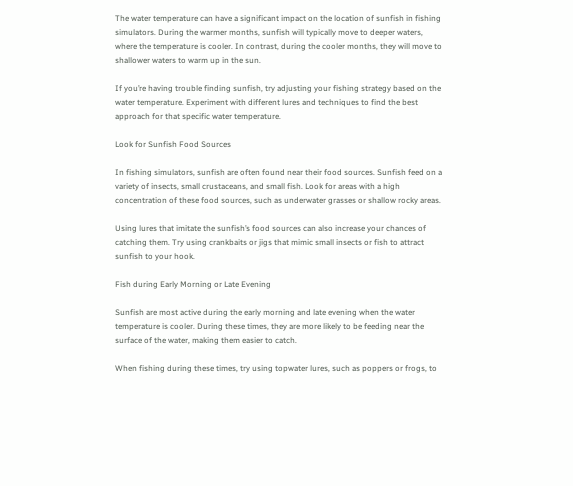The water temperature can have a significant impact on the location of sunfish in fishing simulators. During the warmer months, sunfish will typically move to deeper waters, where the temperature is cooler. In contrast, during the cooler months, they will move to shallower waters to warm up in the sun.

If you’re having trouble finding sunfish, try adjusting your fishing strategy based on the water temperature. Experiment with different lures and techniques to find the best approach for that specific water temperature.

Look for Sunfish Food Sources

In fishing simulators, sunfish are often found near their food sources. Sunfish feed on a variety of insects, small crustaceans, and small fish. Look for areas with a high concentration of these food sources, such as underwater grasses or shallow rocky areas.

Using lures that imitate the sunfish’s food sources can also increase your chances of catching them. Try using crankbaits or jigs that mimic small insects or fish to attract sunfish to your hook.

Fish during Early Morning or Late Evening

Sunfish are most active during the early morning and late evening when the water temperature is cooler. During these times, they are more likely to be feeding near the surface of the water, making them easier to catch.

When fishing during these times, try using topwater lures, such as poppers or frogs, to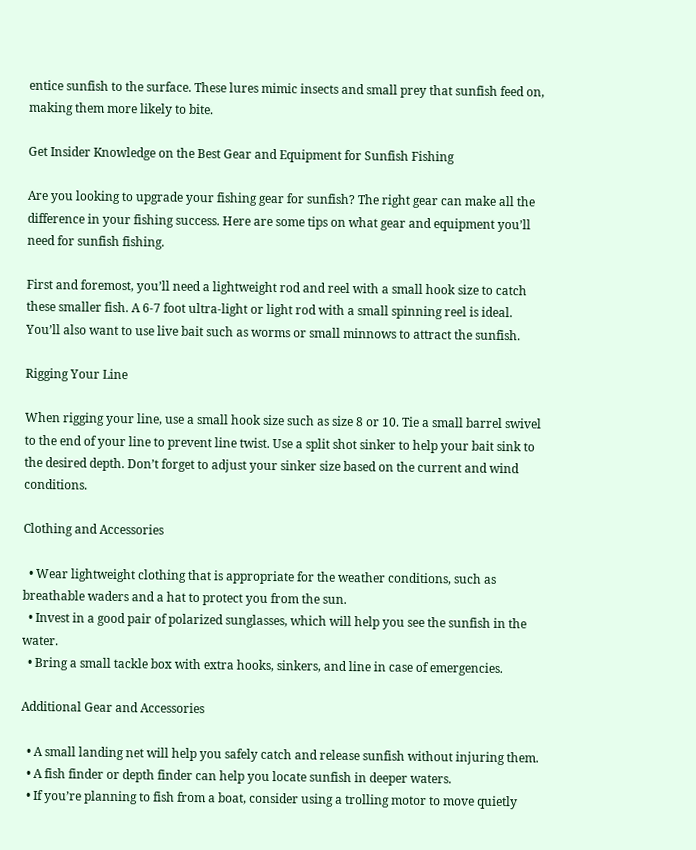entice sunfish to the surface. These lures mimic insects and small prey that sunfish feed on, making them more likely to bite.

Get Insider Knowledge on the Best Gear and Equipment for Sunfish Fishing

Are you looking to upgrade your fishing gear for sunfish? The right gear can make all the difference in your fishing success. Here are some tips on what gear and equipment you’ll need for sunfish fishing.

First and foremost, you’ll need a lightweight rod and reel with a small hook size to catch these smaller fish. A 6-7 foot ultra-light or light rod with a small spinning reel is ideal. You’ll also want to use live bait such as worms or small minnows to attract the sunfish.

Rigging Your Line

When rigging your line, use a small hook size such as size 8 or 10. Tie a small barrel swivel to the end of your line to prevent line twist. Use a split shot sinker to help your bait sink to the desired depth. Don’t forget to adjust your sinker size based on the current and wind conditions.

Clothing and Accessories

  • Wear lightweight clothing that is appropriate for the weather conditions, such as breathable waders and a hat to protect you from the sun.
  • Invest in a good pair of polarized sunglasses, which will help you see the sunfish in the water.
  • Bring a small tackle box with extra hooks, sinkers, and line in case of emergencies.

Additional Gear and Accessories

  • A small landing net will help you safely catch and release sunfish without injuring them.
  • A fish finder or depth finder can help you locate sunfish in deeper waters.
  • If you’re planning to fish from a boat, consider using a trolling motor to move quietly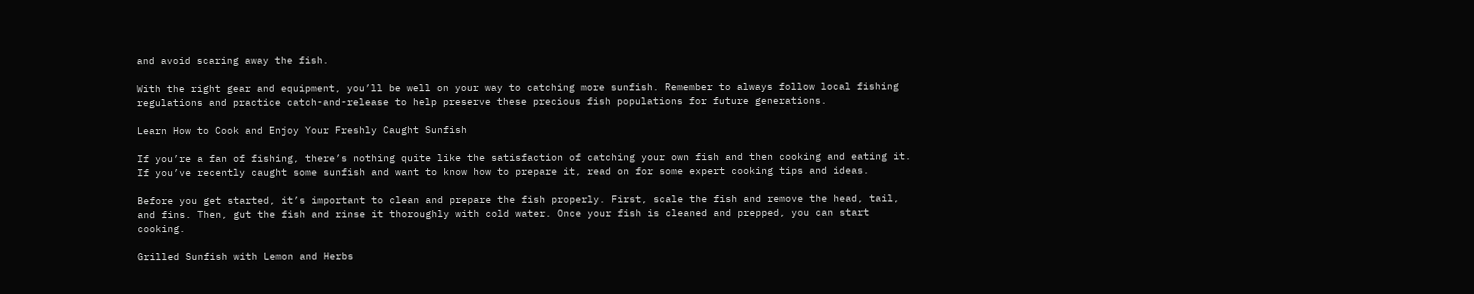and avoid scaring away the fish.

With the right gear and equipment, you’ll be well on your way to catching more sunfish. Remember to always follow local fishing regulations and practice catch-and-release to help preserve these precious fish populations for future generations.

Learn How to Cook and Enjoy Your Freshly Caught Sunfish

If you’re a fan of fishing, there’s nothing quite like the satisfaction of catching your own fish and then cooking and eating it. If you’ve recently caught some sunfish and want to know how to prepare it, read on for some expert cooking tips and ideas.

Before you get started, it’s important to clean and prepare the fish properly. First, scale the fish and remove the head, tail, and fins. Then, gut the fish and rinse it thoroughly with cold water. Once your fish is cleaned and prepped, you can start cooking.

Grilled Sunfish with Lemon and Herbs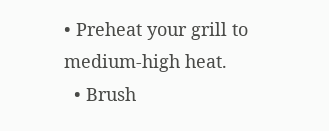• Preheat your grill to medium-high heat.
  • Brush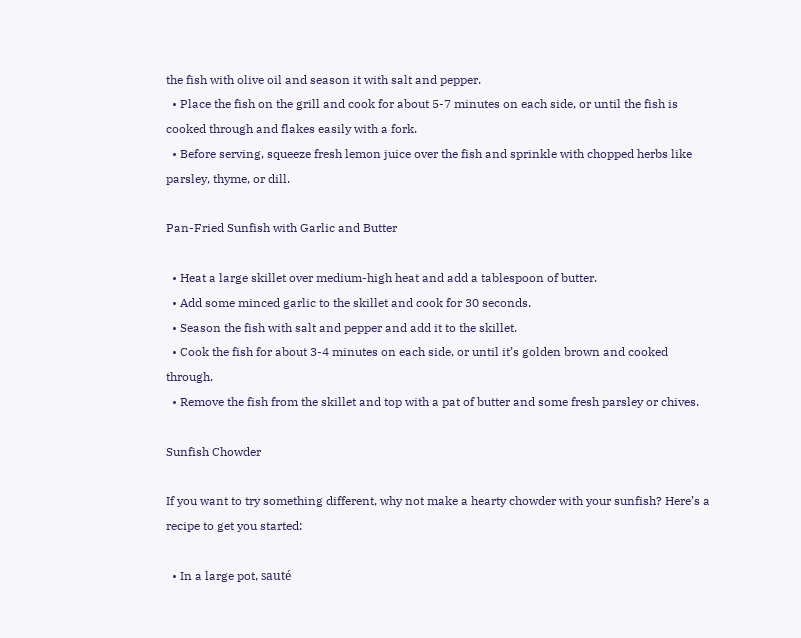the fish with olive oil and season it with salt and pepper.
  • Place the fish on the grill and cook for about 5-7 minutes on each side, or until the fish is cooked through and flakes easily with a fork.
  • Before serving, squeeze fresh lemon juice over the fish and sprinkle with chopped herbs like parsley, thyme, or dill.

Pan-Fried Sunfish with Garlic and Butter

  • Heat a large skillet over medium-high heat and add a tablespoon of butter.
  • Add some minced garlic to the skillet and cook for 30 seconds.
  • Season the fish with salt and pepper and add it to the skillet.
  • Cook the fish for about 3-4 minutes on each side, or until it’s golden brown and cooked through.
  • Remove the fish from the skillet and top with a pat of butter and some fresh parsley or chives.

Sunfish Chowder

If you want to try something different, why not make a hearty chowder with your sunfish? Here’s a recipe to get you started:

  • In a large pot, sauté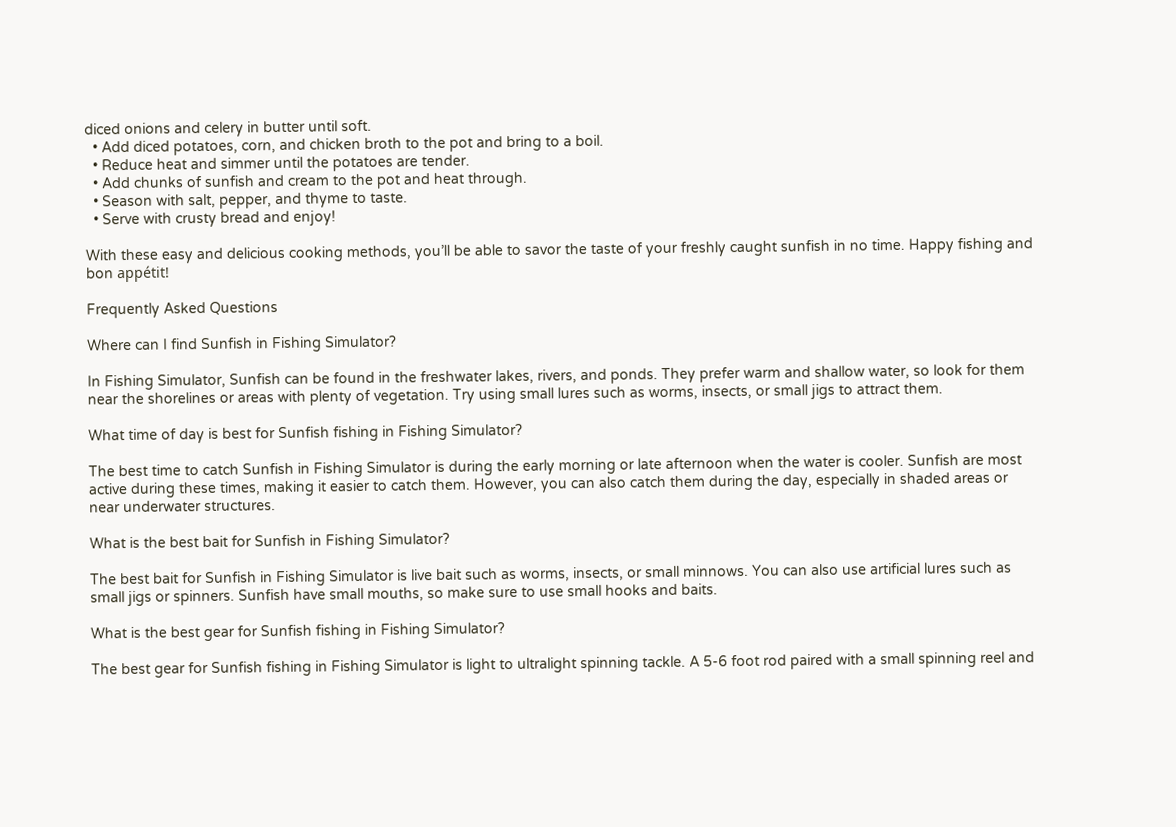diced onions and celery in butter until soft.
  • Add diced potatoes, corn, and chicken broth to the pot and bring to a boil.
  • Reduce heat and simmer until the potatoes are tender.
  • Add chunks of sunfish and cream to the pot and heat through.
  • Season with salt, pepper, and thyme to taste.
  • Serve with crusty bread and enjoy!

With these easy and delicious cooking methods, you’ll be able to savor the taste of your freshly caught sunfish in no time. Happy fishing and bon appétit!

Frequently Asked Questions

Where can I find Sunfish in Fishing Simulator?

In Fishing Simulator, Sunfish can be found in the freshwater lakes, rivers, and ponds. They prefer warm and shallow water, so look for them near the shorelines or areas with plenty of vegetation. Try using small lures such as worms, insects, or small jigs to attract them.

What time of day is best for Sunfish fishing in Fishing Simulator?

The best time to catch Sunfish in Fishing Simulator is during the early morning or late afternoon when the water is cooler. Sunfish are most active during these times, making it easier to catch them. However, you can also catch them during the day, especially in shaded areas or near underwater structures.

What is the best bait for Sunfish in Fishing Simulator?

The best bait for Sunfish in Fishing Simulator is live bait such as worms, insects, or small minnows. You can also use artificial lures such as small jigs or spinners. Sunfish have small mouths, so make sure to use small hooks and baits.

What is the best gear for Sunfish fishing in Fishing Simulator?

The best gear for Sunfish fishing in Fishing Simulator is light to ultralight spinning tackle. A 5-6 foot rod paired with a small spinning reel and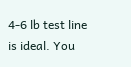4-6 lb test line is ideal. You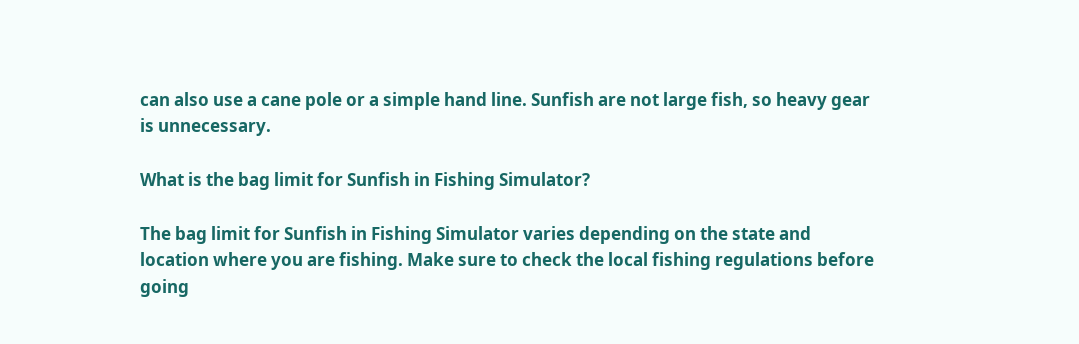can also use a cane pole or a simple hand line. Sunfish are not large fish, so heavy gear is unnecessary.

What is the bag limit for Sunfish in Fishing Simulator?

The bag limit for Sunfish in Fishing Simulator varies depending on the state and location where you are fishing. Make sure to check the local fishing regulations before going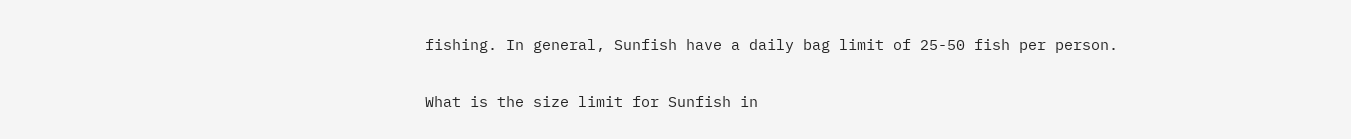fishing. In general, Sunfish have a daily bag limit of 25-50 fish per person.

What is the size limit for Sunfish in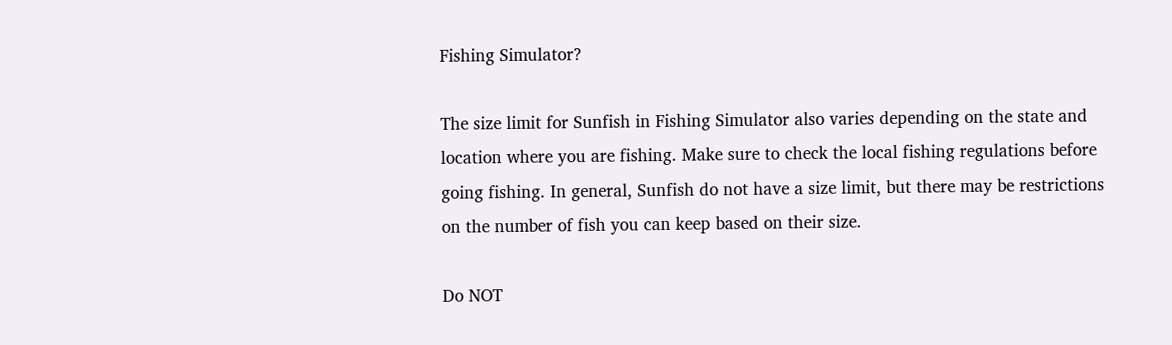Fishing Simulator?

The size limit for Sunfish in Fishing Simulator also varies depending on the state and location where you are fishing. Make sure to check the local fishing regulations before going fishing. In general, Sunfish do not have a size limit, but there may be restrictions on the number of fish you can keep based on their size.

Do NOT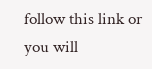follow this link or you will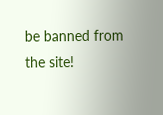be banned from the site!